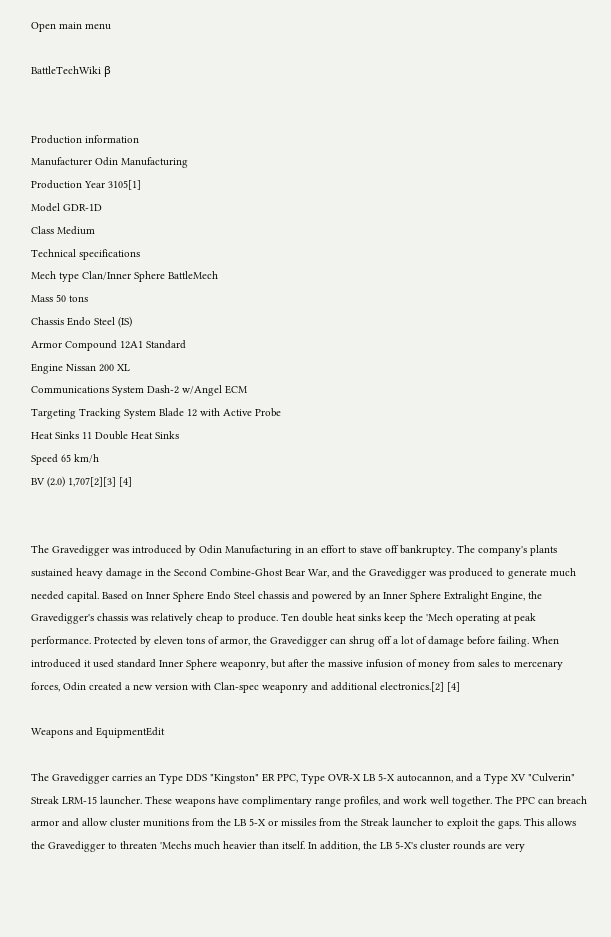Open main menu

BattleTechWiki β


Production information
Manufacturer Odin Manufacturing
Production Year 3105[1]
Model GDR-1D
Class Medium
Technical specifications
Mech type Clan/Inner Sphere BattleMech
Mass 50 tons
Chassis Endo Steel (IS)
Armor Compound 12A1 Standard
Engine Nissan 200 XL
Communications System Dash-2 w/Angel ECM
Targeting Tracking System Blade 12 with Active Probe
Heat Sinks 11 Double Heat Sinks
Speed 65 km/h
BV (2.0) 1,707[2][3] [4]


The Gravedigger was introduced by Odin Manufacturing in an effort to stave off bankruptcy. The company's plants sustained heavy damage in the Second Combine-Ghost Bear War, and the Gravedigger was produced to generate much needed capital. Based on Inner Sphere Endo Steel chassis and powered by an Inner Sphere Extralight Engine, the Gravedigger's chassis was relatively cheap to produce. Ten double heat sinks keep the 'Mech operating at peak performance. Protected by eleven tons of armor, the Gravedigger can shrug off a lot of damage before failing. When introduced it used standard Inner Sphere weaponry, but after the massive infusion of money from sales to mercenary forces, Odin created a new version with Clan-spec weaponry and additional electronics.[2] [4]

Weapons and EquipmentEdit

The Gravedigger carries an Type DDS "Kingston" ER PPC, Type OVR-X LB 5-X autocannon, and a Type XV "Culverin" Streak LRM-15 launcher. These weapons have complimentary range profiles, and work well together. The PPC can breach armor and allow cluster munitions from the LB 5-X or missiles from the Streak launcher to exploit the gaps. This allows the Gravedigger to threaten 'Mechs much heavier than itself. In addition, the LB 5-X's cluster rounds are very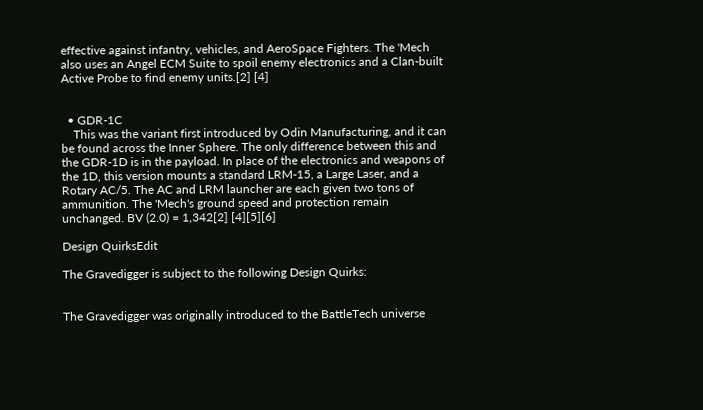effective against infantry, vehicles, and AeroSpace Fighters. The 'Mech also uses an Angel ECM Suite to spoil enemy electronics and a Clan-built Active Probe to find enemy units.[2] [4]


  • GDR-1C
    This was the variant first introduced by Odin Manufacturing, and it can be found across the Inner Sphere. The only difference between this and the GDR-1D is in the payload. In place of the electronics and weapons of the 1D, this version mounts a standard LRM-15, a Large Laser, and a Rotary AC/5. The AC and LRM launcher are each given two tons of ammunition. The 'Mech's ground speed and protection remain unchanged. BV (2.0) = 1,342[2] [4][5][6]

Design QuirksEdit

The Gravedigger is subject to the following Design Quirks:


The Gravedigger was originally introduced to the BattleTech universe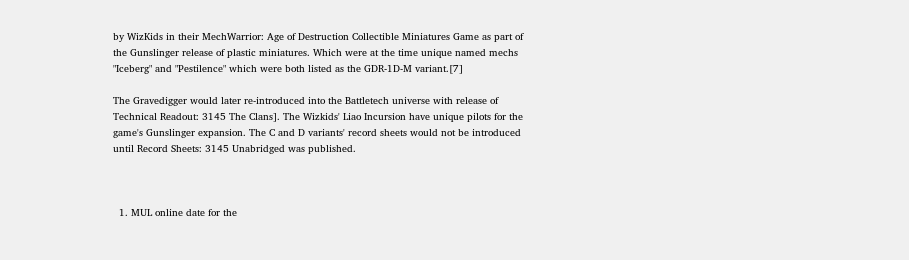by WizKids in their MechWarrior: Age of Destruction Collectible Miniatures Game as part of the Gunslinger release of plastic miniatures. Which were at the time unique named mechs "Iceberg" and "Pestilence" which were both listed as the GDR-1D-M variant.[7]

The Gravedigger would later re-introduced into the Battletech universe with release of Technical Readout: 3145 The Clans]. The Wizkids' Liao Incursion have unique pilots for the game's Gunslinger expansion. The C and D variants' record sheets would not be introduced until Record Sheets: 3145 Unabridged was published.



  1. MUL online date for the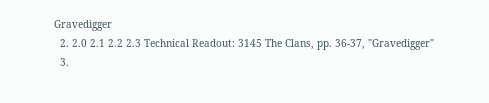Gravedigger
  2. 2.0 2.1 2.2 2.3 Technical Readout: 3145 The Clans, pp. 36-37, "Gravedigger"
  3.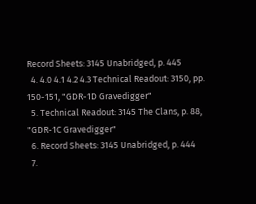Record Sheets: 3145 Unabridged, p. 445
  4. 4.0 4.1 4.2 4.3 Technical Readout: 3150, pp. 150-151, "GDR-1D Gravedigger"
  5. Technical Readout: 3145 The Clans, p. 88, "GDR-1C Gravedigger"
  6. Record Sheets: 3145 Unabridged, p. 444
  7.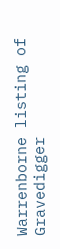Warrenborne listing of Gravedigger